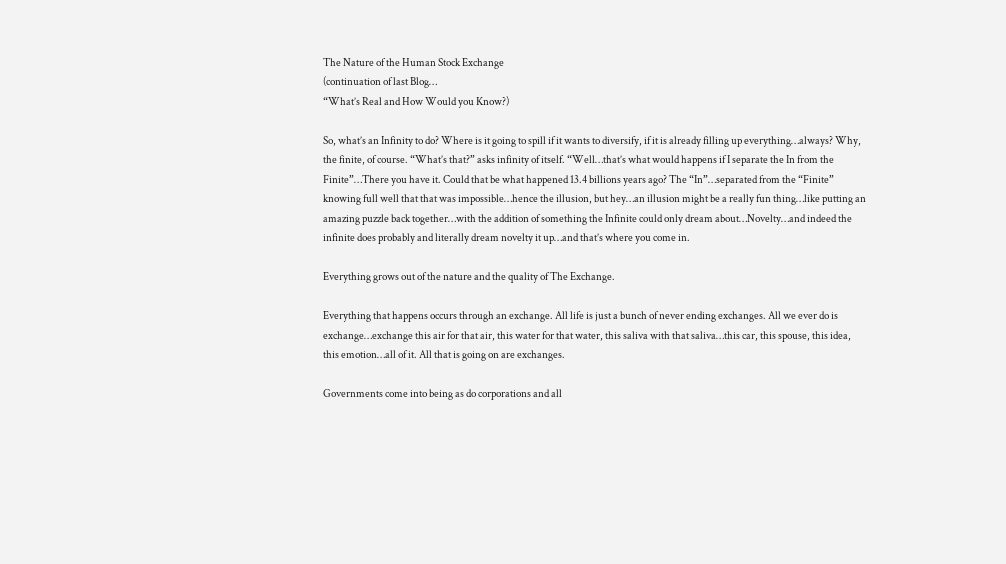The Nature of the Human Stock Exchange
(continuation of last Blog…
“What’s Real and How Would you Know?)

So, what’s an Infinity to do? Where is it going to spill if it wants to diversify, if it is already filling up everything…always? Why, the finite, of course. “What’s that?” asks infinity of itself. “Well…that’s what would happens if I separate the In from the Finite”…There you have it. Could that be what happened 13.4 billions years ago? The “In”…separated from the “Finite” knowing full well that that was impossible…hence the illusion, but hey…an illusion might be a really fun thing…like putting an amazing puzzle back together…with the addition of something the Infinite could only dream about…Novelty…and indeed the infinite does probably and literally dream novelty it up…and that’s where you come in.

Everything grows out of the nature and the quality of The Exchange.

Everything that happens occurs through an exchange. All life is just a bunch of never ending exchanges. All we ever do is exchange…exchange this air for that air, this water for that water, this saliva with that saliva…this car, this spouse, this idea, this emotion…all of it. All that is going on are exchanges.

Governments come into being as do corporations and all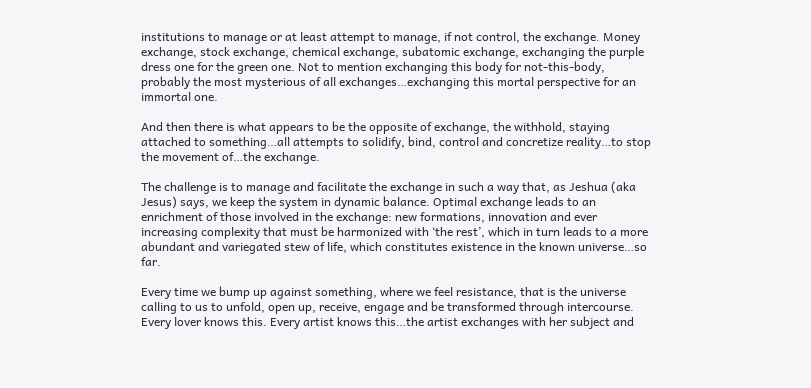institutions to manage or at least attempt to manage, if not control, the exchange. Money exchange, stock exchange, chemical exchange, subatomic exchange, exchanging the purple dress one for the green one. Not to mention exchanging this body for not-this-body, probably the most mysterious of all exchanges…exchanging this mortal perspective for an immortal one.

And then there is what appears to be the opposite of exchange, the withhold, staying attached to something…all attempts to solidify, bind, control and concretize reality…to stop the movement of…the exchange.

The challenge is to manage and facilitate the exchange in such a way that, as Jeshua (aka Jesus) says, we keep the system in dynamic balance. Optimal exchange leads to an enrichment of those involved in the exchange: new formations, innovation and ever increasing complexity that must be harmonized with ‘the rest’, which in turn leads to a more abundant and variegated stew of life, which constitutes existence in the known universe…so far.

Every time we bump up against something, where we feel resistance, that is the universe calling to us to unfold, open up, receive, engage and be transformed through intercourse. Every lover knows this. Every artist knows this…the artist exchanges with her subject and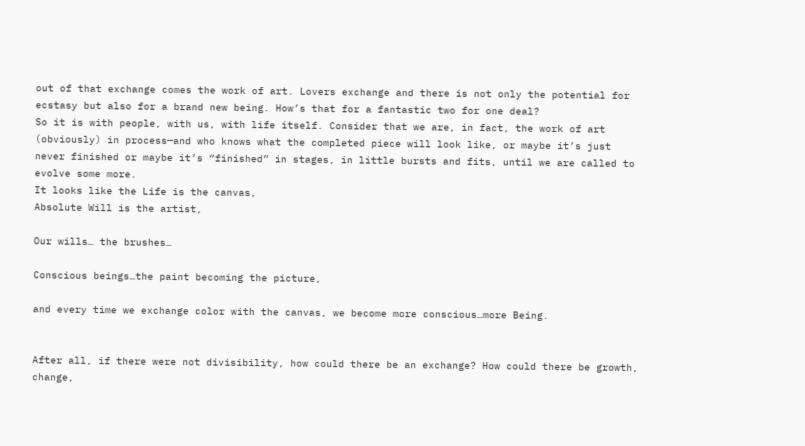out of that exchange comes the work of art. Lovers exchange and there is not only the potential for ecstasy but also for a brand new being. How’s that for a fantastic two for one deal?
So it is with people, with us, with life itself. Consider that we are, in fact, the work of art (obviously) in process—and who knows what the completed piece will look like, or maybe it’s just never finished or maybe it’s “finished” in stages, in little bursts and fits, until we are called to evolve some more.
It looks like the Life is the canvas,
Absolute Will is the artist,

Our wills… the brushes…

Conscious beings…the paint becoming the picture,

and every time we exchange color with the canvas, we become more conscious…more Being.


After all, if there were not divisibility, how could there be an exchange? How could there be growth, change,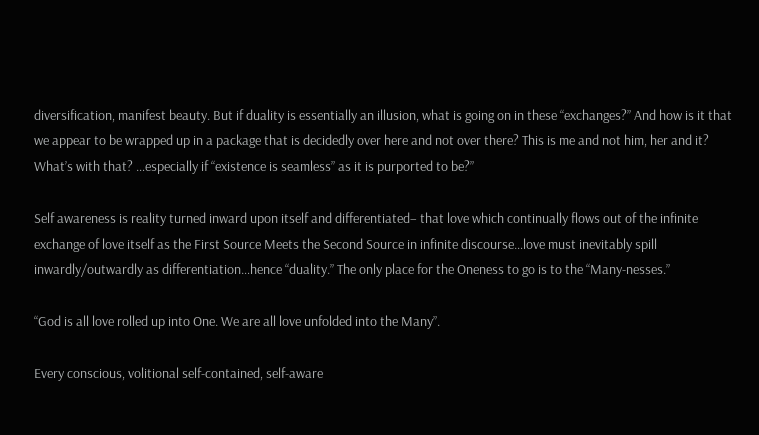diversification, manifest beauty. But if duality is essentially an illusion, what is going on in these “exchanges?” And how is it that we appear to be wrapped up in a package that is decidedly over here and not over there? This is me and not him, her and it? What’s with that? …especially if “existence is seamless” as it is purported to be?”

Self awareness is reality turned inward upon itself and differentiated– that love which continually flows out of the infinite exchange of love itself as the First Source Meets the Second Source in infinite discourse…love must inevitably spill inwardly/outwardly as differentiation…hence “duality.” The only place for the Oneness to go is to the “Many-nesses.”

“God is all love rolled up into One. We are all love unfolded into the Many”.

Every conscious, volitional self-contained, self-aware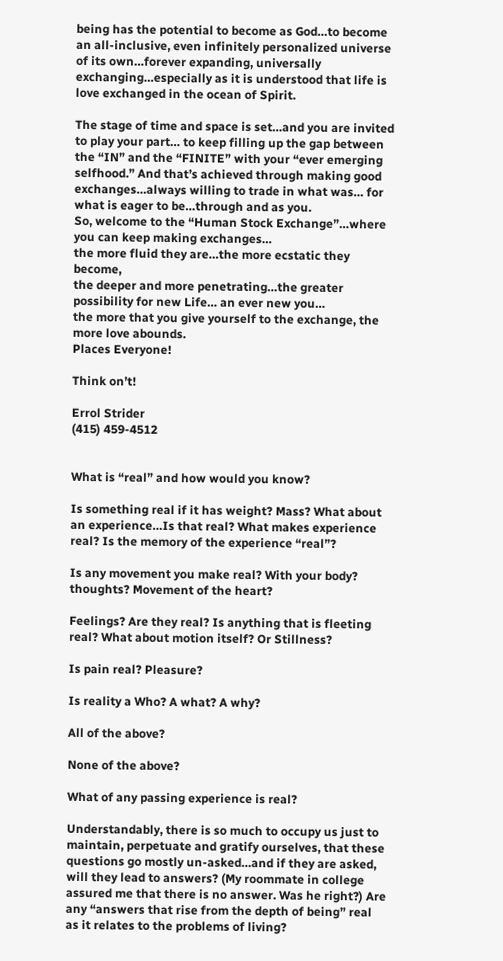being has the potential to become as God…to become an all-inclusive, even infinitely personalized universe of its own…forever expanding, universally exchanging…especially as it is understood that life is love exchanged in the ocean of Spirit.

The stage of time and space is set…and you are invited to play your part… to keep filling up the gap between the “IN” and the “FINITE” with your “ever emerging selfhood.” And that’s achieved through making good exchanges…always willing to trade in what was… for what is eager to be…through and as you.
So, welcome to the “Human Stock Exchange”…where you can keep making exchanges…
the more fluid they are…the more ecstatic they become,
the deeper and more penetrating…the greater possibility for new Life… an ever new you…
the more that you give yourself to the exchange, the more love abounds.
Places Everyone!

Think on’t!

Errol Strider
(415) 459-4512


What is “real” and how would you know?

Is something real if it has weight? Mass? What about an experience…Is that real? What makes experience real? Is the memory of the experience “real”?

Is any movement you make real? With your body? thoughts? Movement of the heart?

Feelings? Are they real? Is anything that is fleeting real? What about motion itself? Or Stillness?

Is pain real? Pleasure?

Is reality a Who? A what? A why?

All of the above?

None of the above?

What of any passing experience is real?

Understandably, there is so much to occupy us just to maintain, perpetuate and gratify ourselves, that these questions go mostly un-asked…and if they are asked, will they lead to answers? (My roommate in college assured me that there is no answer. Was he right?) Are any “answers that rise from the depth of being” real as it relates to the problems of living?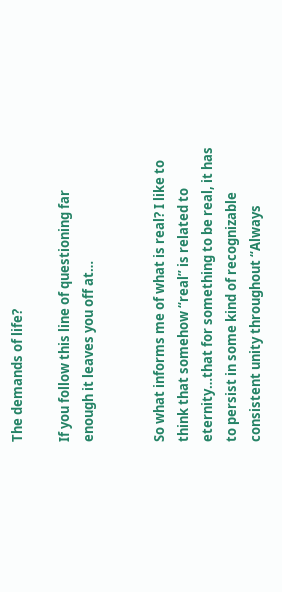The demands of life?

If you follow this line of questioning far enough it leaves you off at…


So what informs me of what is real? I like to think that somehow “real” is related to eternity…that for something to be real, it has to persist in some kind of recognizable consistent unity throughout “Always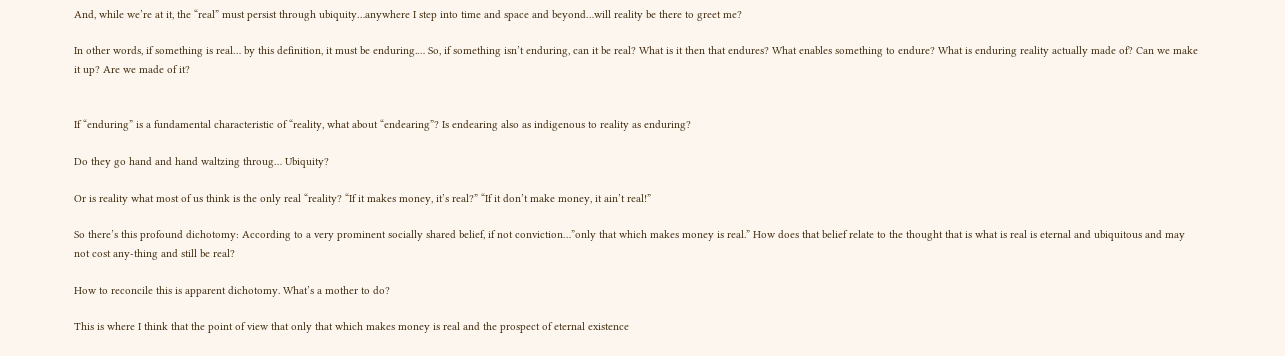And, while we’re at it, the “real” must persist through ubiquity…anywhere I step into time and space and beyond…will reality be there to greet me?

In other words, if something is real… by this definition, it must be enduring.… So, if something isn’t enduring, can it be real? What is it then that endures? What enables something to endure? What is enduring reality actually made of? Can we make it up? Are we made of it?


If “enduring” is a fundamental characteristic of “reality, what about “endearing”? Is endearing also as indigenous to reality as enduring?

Do they go hand and hand waltzing throug… Ubiquity?

Or is reality what most of us think is the only real “reality? “If it makes money, it’s real?” “If it don’t make money, it ain’t real!”

So there’s this profound dichotomy: According to a very prominent socially shared belief, if not conviction…”only that which makes money is real.” How does that belief relate to the thought that is what is real is eternal and ubiquitous and may not cost any-thing and still be real?

How to reconcile this is apparent dichotomy. What’s a mother to do?

This is where I think that the point of view that only that which makes money is real and the prospect of eternal existence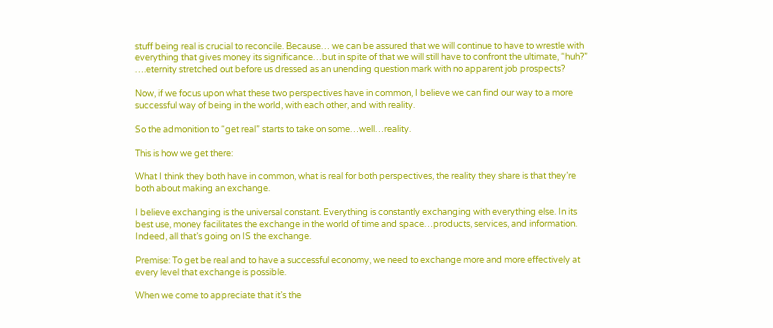stuff being real is crucial to reconcile. Because… we can be assured that we will continue to have to wrestle with everything that gives money its significance…but in spite of that we will still have to confront the ultimate, “huh?” ….eternity stretched out before us dressed as an unending question mark with no apparent job prospects?

Now, if we focus upon what these two perspectives have in common, I believe we can find our way to a more successful way of being in the world, with each other, and with reality.

So the admonition to “get real” starts to take on some…well…reality.

This is how we get there:

What I think they both have in common, what is real for both perspectives, the reality they share is that they’re both about making an exchange.

I believe exchanging is the universal constant. Everything is constantly exchanging with everything else. In its best use, money facilitates the exchange in the world of time and space…products, services, and information. Indeed, all that’s going on IS the exchange.

Premise: To get be real and to have a successful economy, we need to exchange more and more effectively at every level that exchange is possible.

When we come to appreciate that it’s the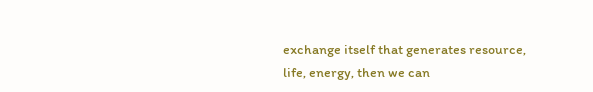exchange itself that generates resource, life, energy, then we can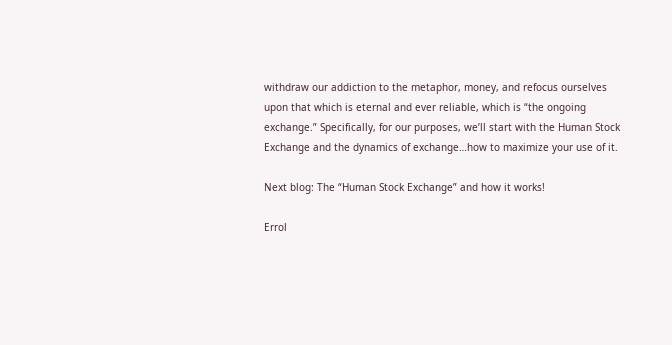withdraw our addiction to the metaphor, money, and refocus ourselves upon that which is eternal and ever reliable, which is “the ongoing exchange.” Specifically, for our purposes, we’ll start with the Human Stock Exchange and the dynamics of exchange…how to maximize your use of it.

Next blog: The “Human Stock Exchange” and how it works!

Errol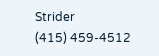Strider
(415) 459-4512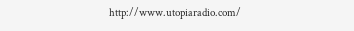http://www.utopiaradio.com/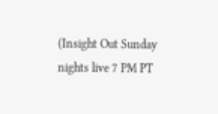(Insight Out Sunday nights live 7 PM PT